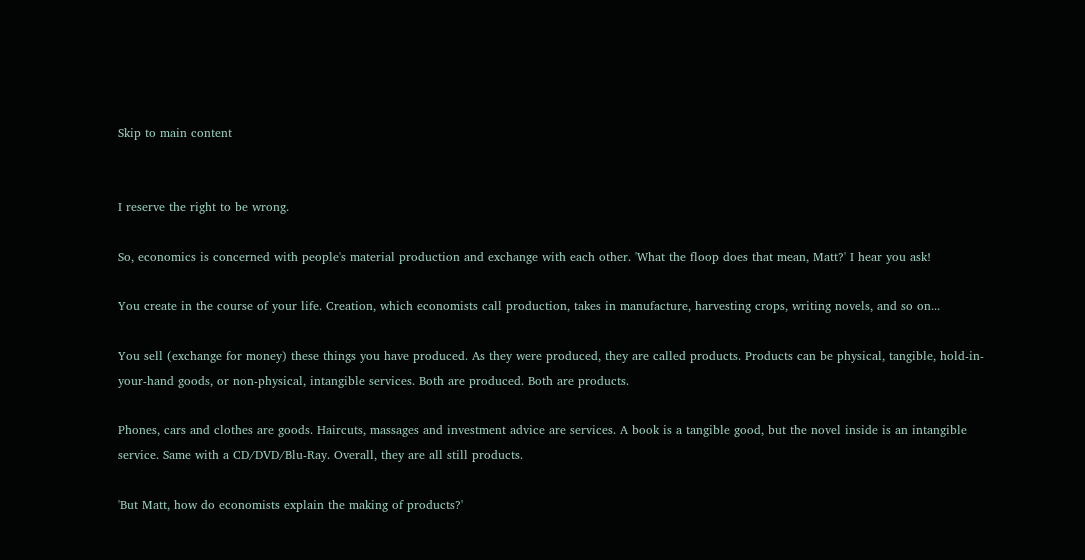Skip to main content


I reserve the right to be wrong.

So, economics is concerned with people's material production and exchange with each other. 'What the floop does that mean, Matt?' I hear you ask!

You create in the course of your life. Creation, which economists call production, takes in manufacture, harvesting crops, writing novels, and so on...

You sell (exchange for money) these things you have produced. As they were produced, they are called products. Products can be physical, tangible, hold-in-your-hand goods, or non-physical, intangible services. Both are produced. Both are products.

Phones, cars and clothes are goods. Haircuts, massages and investment advice are services. A book is a tangible good, but the novel inside is an intangible service. Same with a CD/DVD/Blu-Ray. Overall, they are all still products.

'But Matt, how do economists explain the making of products?'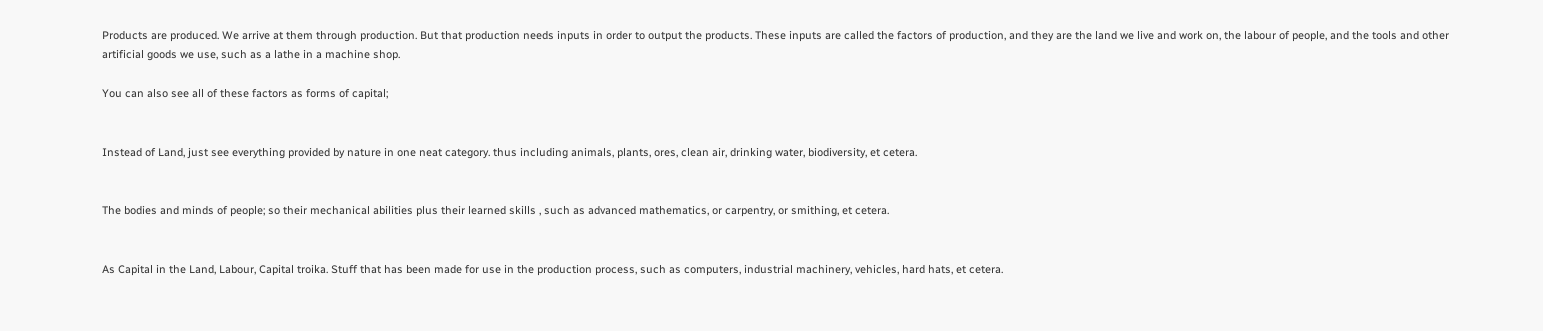Products are produced. We arrive at them through production. But that production needs inputs in order to output the products. These inputs are called the factors of production, and they are the land we live and work on, the labour of people, and the tools and other artificial goods we use, such as a lathe in a machine shop.

You can also see all of these factors as forms of capital;


Instead of Land, just see everything provided by nature in one neat category. thus including animals, plants, ores, clean air, drinking water, biodiversity, et cetera.


The bodies and minds of people; so their mechanical abilities plus their learned skills , such as advanced mathematics, or carpentry, or smithing, et cetera.


As Capital in the Land, Labour, Capital troika. Stuff that has been made for use in the production process, such as computers, industrial machinery, vehicles, hard hats, et cetera.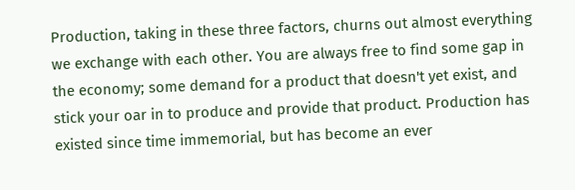Production, taking in these three factors, churns out almost everything we exchange with each other. You are always free to find some gap in the economy; some demand for a product that doesn't yet exist, and stick your oar in to produce and provide that product. Production has existed since time immemorial, but has become an ever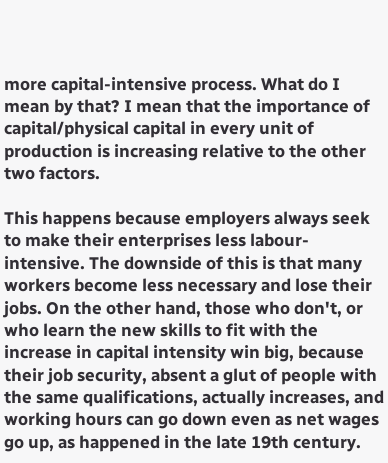more capital-intensive process. What do I mean by that? I mean that the importance of capital/physical capital in every unit of production is increasing relative to the other two factors.

This happens because employers always seek to make their enterprises less labour-intensive. The downside of this is that many workers become less necessary and lose their jobs. On the other hand, those who don't, or who learn the new skills to fit with the increase in capital intensity win big, because their job security, absent a glut of people with the same qualifications, actually increases, and working hours can go down even as net wages go up, as happened in the late 19th century.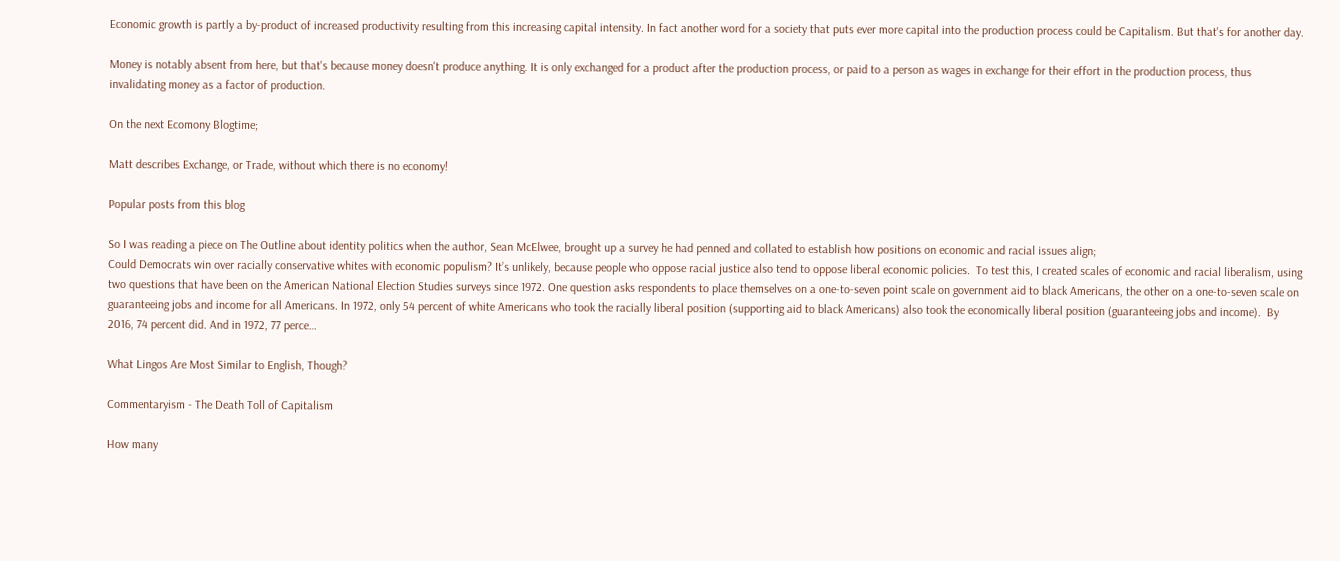Economic growth is partly a by-product of increased productivity resulting from this increasing capital intensity. In fact another word for a society that puts ever more capital into the production process could be Capitalism. But that's for another day.

Money is notably absent from here, but that's because money doesn't produce anything. It is only exchanged for a product after the production process, or paid to a person as wages in exchange for their effort in the production process, thus invalidating money as a factor of production.

On the next Ecomony Blogtime;

Matt describes Exchange, or Trade, without which there is no economy!

Popular posts from this blog

So I was reading a piece on The Outline about identity politics when the author, Sean McElwee, brought up a survey he had penned and collated to establish how positions on economic and racial issues align;
Could Democrats win over racially conservative whites with economic populism? It’s unlikely, because people who oppose racial justice also tend to oppose liberal economic policies.  To test this, I created scales of economic and racial liberalism, using two questions that have been on the American National Election Studies surveys since 1972. One question asks respondents to place themselves on a one-to-seven point scale on government aid to black Americans, the other on a one-to-seven scale on guaranteeing jobs and income for all Americans. In 1972, only 54 percent of white Americans who took the racially liberal position (supporting aid to black Americans) also took the economically liberal position (guaranteeing jobs and income).  By 2016, 74 percent did. And in 1972, 77 perce…

What Lingos Are Most Similar to English, Though?

Commentaryism - The Death Toll of Capitalism

How many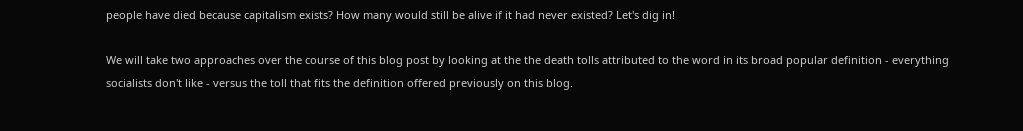people have died because capitalism exists? How many would still be alive if it had never existed? Let's dig in!

We will take two approaches over the course of this blog post by looking at the the death tolls attributed to the word in its broad popular definition - everything socialists don't like - versus the toll that fits the definition offered previously on this blog.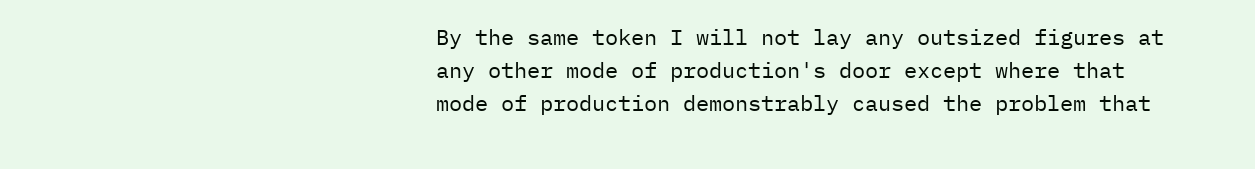By the same token I will not lay any outsized figures at any other mode of production's door except where that mode of production demonstrably caused the problem that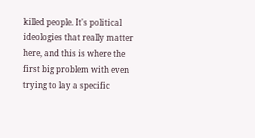killed people. It's political ideologies that really matter here, and this is where the first big problem with even trying to lay a specific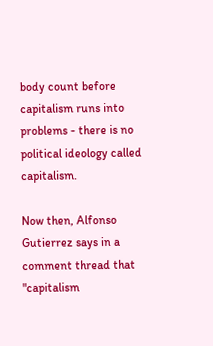body count before capitalism runs into problems - there is no political ideology called capitalism.

Now then, Alfonso Gutierrez says in a comment thread that "capitalism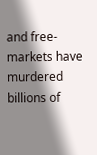and free-markets have murdered billions of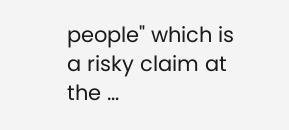people" which is a risky claim at the …